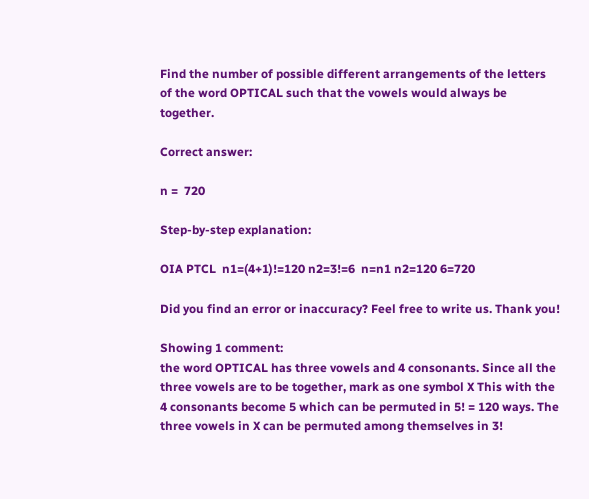Find the number of possible different arrangements of the letters of the word OPTICAL such that the vowels would always be together.

Correct answer:

n =  720

Step-by-step explanation:

OIA PTCL  n1=(4+1)!=120 n2=3!=6  n=n1 n2=120 6=720

Did you find an error or inaccuracy? Feel free to write us. Thank you!

Showing 1 comment:
the word OPTICAL has three vowels and 4 consonants. Since all the three vowels are to be together, mark as one symbol X This with the 4 consonants become 5 which can be permuted in 5! = 120 ways. The three vowels in X can be permuted among themselves in 3!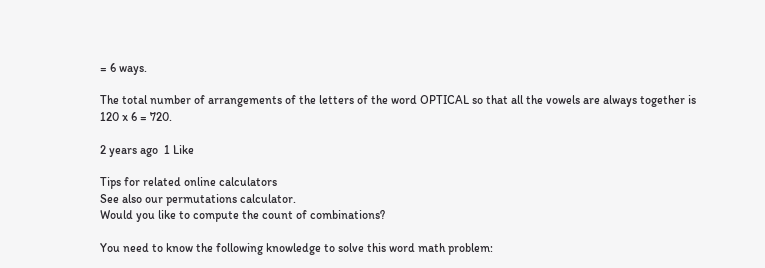= 6 ways.

The total number of arrangements of the letters of the word OPTICAL so that all the vowels are always together is 120 x 6 = 720.

2 years ago  1 Like

Tips for related online calculators
See also our permutations calculator.
Would you like to compute the count of combinations?

You need to know the following knowledge to solve this word math problem: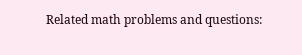Related math problems and questions: